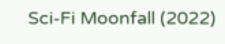Sci-Fi Moonfall (2022)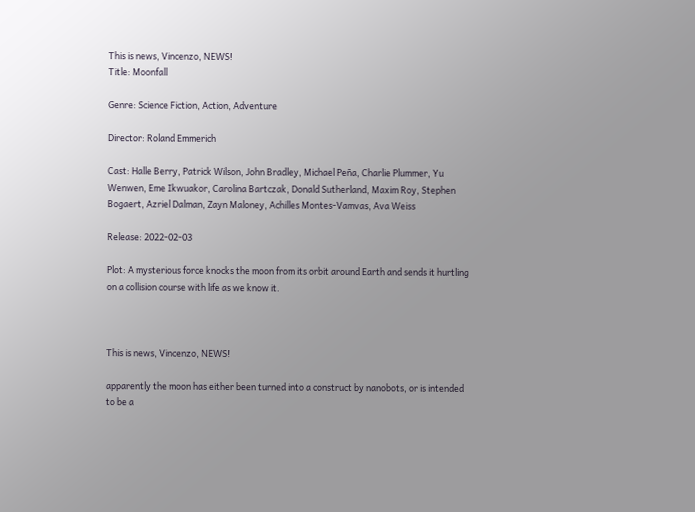This is news, Vincenzo, NEWS!
Title: Moonfall

Genre: Science Fiction, Action, Adventure

Director: Roland Emmerich

Cast: Halle Berry, Patrick Wilson, John Bradley, Michael Peña, Charlie Plummer, Yu Wenwen, Eme Ikwuakor, Carolina Bartczak, Donald Sutherland, Maxim Roy, Stephen Bogaert, Azriel Dalman, Zayn Maloney, Achilles Montes-Vamvas, Ava Weiss

Release: 2022-02-03

Plot: A mysterious force knocks the moon from its orbit around Earth and sends it hurtling on a collision course with life as we know it.



This is news, Vincenzo, NEWS!

apparently the moon has either been turned into a construct by nanobots, or is intended to be a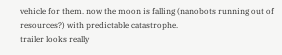vehicle for them. now the moon is falling (nanobots running out of resources?) with predictable catastrophe.
trailer looks really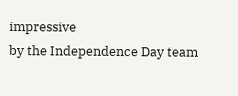impressive
by the Independence Day team